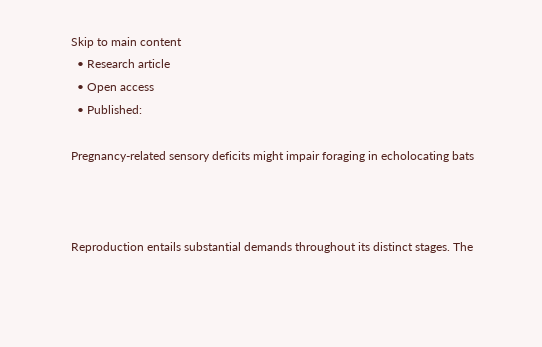Skip to main content
  • Research article
  • Open access
  • Published:

Pregnancy-related sensory deficits might impair foraging in echolocating bats



Reproduction entails substantial demands throughout its distinct stages. The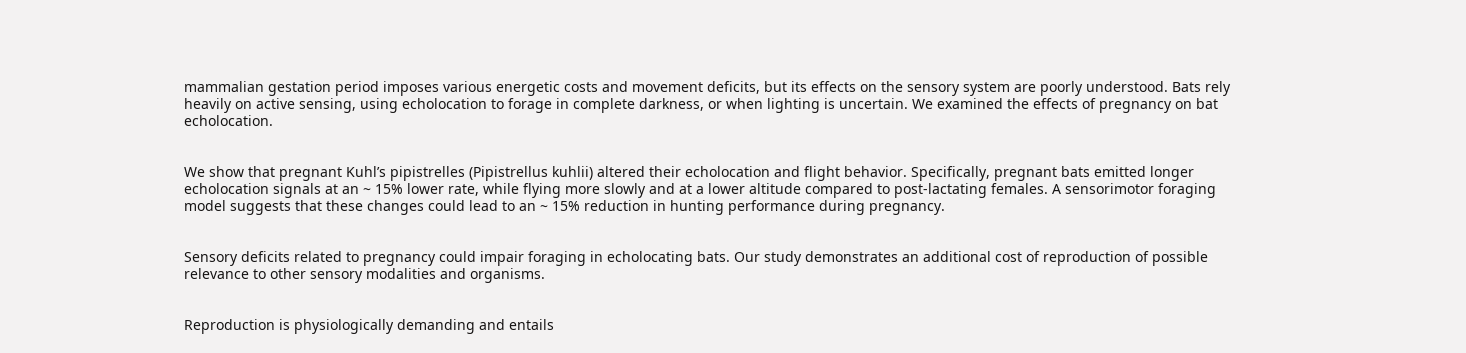mammalian gestation period imposes various energetic costs and movement deficits, but its effects on the sensory system are poorly understood. Bats rely heavily on active sensing, using echolocation to forage in complete darkness, or when lighting is uncertain. We examined the effects of pregnancy on bat echolocation.


We show that pregnant Kuhl’s pipistrelles (Pipistrellus kuhlii) altered their echolocation and flight behavior. Specifically, pregnant bats emitted longer echolocation signals at an ~ 15% lower rate, while flying more slowly and at a lower altitude compared to post-lactating females. A sensorimotor foraging model suggests that these changes could lead to an ~ 15% reduction in hunting performance during pregnancy.


Sensory deficits related to pregnancy could impair foraging in echolocating bats. Our study demonstrates an additional cost of reproduction of possible relevance to other sensory modalities and organisms.


Reproduction is physiologically demanding and entails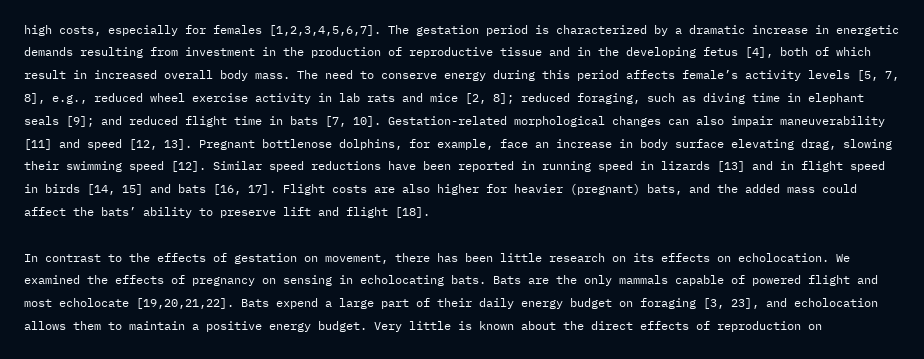high costs, especially for females [1,2,3,4,5,6,7]. The gestation period is characterized by a dramatic increase in energetic demands resulting from investment in the production of reproductive tissue and in the developing fetus [4], both of which result in increased overall body mass. The need to conserve energy during this period affects female’s activity levels [5, 7, 8], e.g., reduced wheel exercise activity in lab rats and mice [2, 8]; reduced foraging, such as diving time in elephant seals [9]; and reduced flight time in bats [7, 10]. Gestation-related morphological changes can also impair maneuverability [11] and speed [12, 13]. Pregnant bottlenose dolphins, for example, face an increase in body surface elevating drag, slowing their swimming speed [12]. Similar speed reductions have been reported in running speed in lizards [13] and in flight speed in birds [14, 15] and bats [16, 17]. Flight costs are also higher for heavier (pregnant) bats, and the added mass could affect the bats’ ability to preserve lift and flight [18].

In contrast to the effects of gestation on movement, there has been little research on its effects on echolocation. We examined the effects of pregnancy on sensing in echolocating bats. Bats are the only mammals capable of powered flight and most echolocate [19,20,21,22]. Bats expend a large part of their daily energy budget on foraging [3, 23], and echolocation allows them to maintain a positive energy budget. Very little is known about the direct effects of reproduction on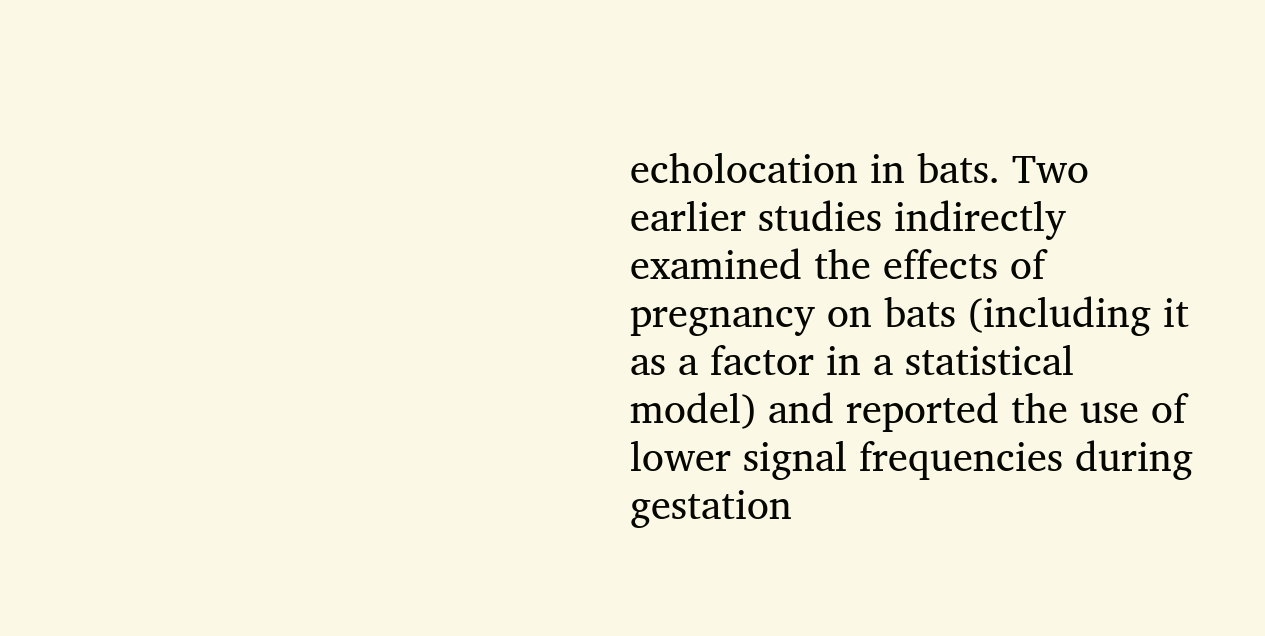echolocation in bats. Two earlier studies indirectly examined the effects of pregnancy on bats (including it as a factor in a statistical model) and reported the use of lower signal frequencies during gestation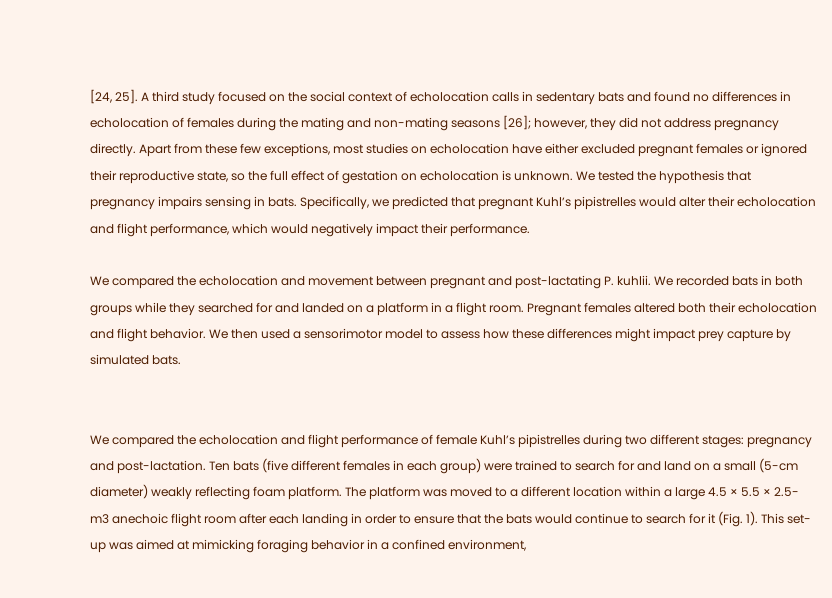[24, 25]. A third study focused on the social context of echolocation calls in sedentary bats and found no differences in echolocation of females during the mating and non-mating seasons [26]; however, they did not address pregnancy directly. Apart from these few exceptions, most studies on echolocation have either excluded pregnant females or ignored their reproductive state, so the full effect of gestation on echolocation is unknown. We tested the hypothesis that pregnancy impairs sensing in bats. Specifically, we predicted that pregnant Kuhl’s pipistrelles would alter their echolocation and flight performance, which would negatively impact their performance.

We compared the echolocation and movement between pregnant and post-lactating P. kuhlii. We recorded bats in both groups while they searched for and landed on a platform in a flight room. Pregnant females altered both their echolocation and flight behavior. We then used a sensorimotor model to assess how these differences might impact prey capture by simulated bats.


We compared the echolocation and flight performance of female Kuhl’s pipistrelles during two different stages: pregnancy and post-lactation. Ten bats (five different females in each group) were trained to search for and land on a small (5-cm diameter) weakly reflecting foam platform. The platform was moved to a different location within a large 4.5 × 5.5 × 2.5-m3 anechoic flight room after each landing in order to ensure that the bats would continue to search for it (Fig. 1). This set-up was aimed at mimicking foraging behavior in a confined environment,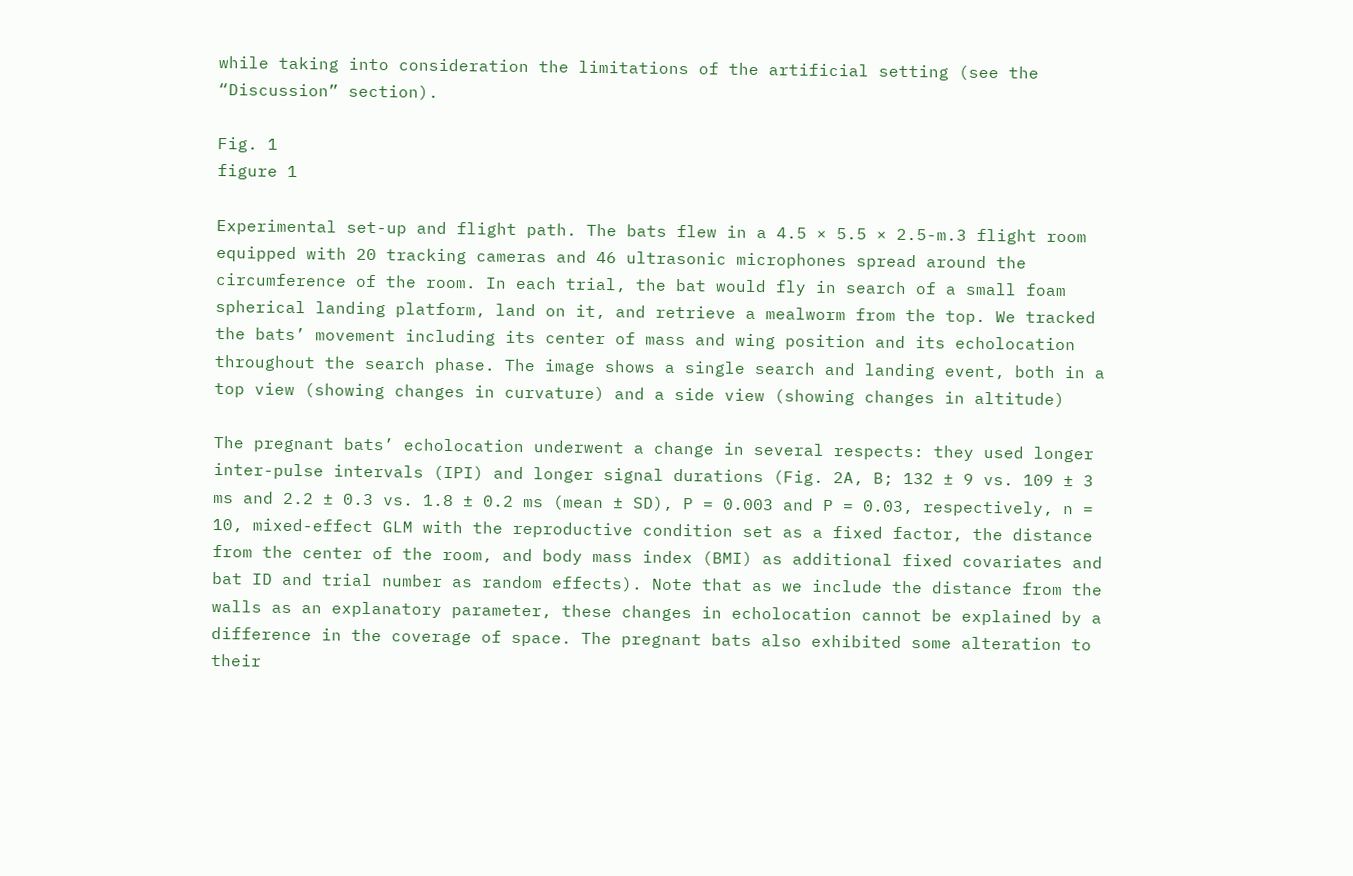while taking into consideration the limitations of the artificial setting (see the “Discussion” section).

Fig. 1
figure 1

Experimental set-up and flight path. The bats flew in a 4.5 × 5.5 × 2.5-m.3 flight room equipped with 20 tracking cameras and 46 ultrasonic microphones spread around the circumference of the room. In each trial, the bat would fly in search of a small foam spherical landing platform, land on it, and retrieve a mealworm from the top. We tracked the bats’ movement including its center of mass and wing position and its echolocation throughout the search phase. The image shows a single search and landing event, both in a top view (showing changes in curvature) and a side view (showing changes in altitude)

The pregnant bats’ echolocation underwent a change in several respects: they used longer inter-pulse intervals (IPI) and longer signal durations (Fig. 2A, B; 132 ± 9 vs. 109 ± 3 ms and 2.2 ± 0.3 vs. 1.8 ± 0.2 ms (mean ± SD), P = 0.003 and P = 0.03, respectively, n = 10, mixed-effect GLM with the reproductive condition set as a fixed factor, the distance from the center of the room, and body mass index (BMI) as additional fixed covariates and bat ID and trial number as random effects). Note that as we include the distance from the walls as an explanatory parameter, these changes in echolocation cannot be explained by a difference in the coverage of space. The pregnant bats also exhibited some alteration to their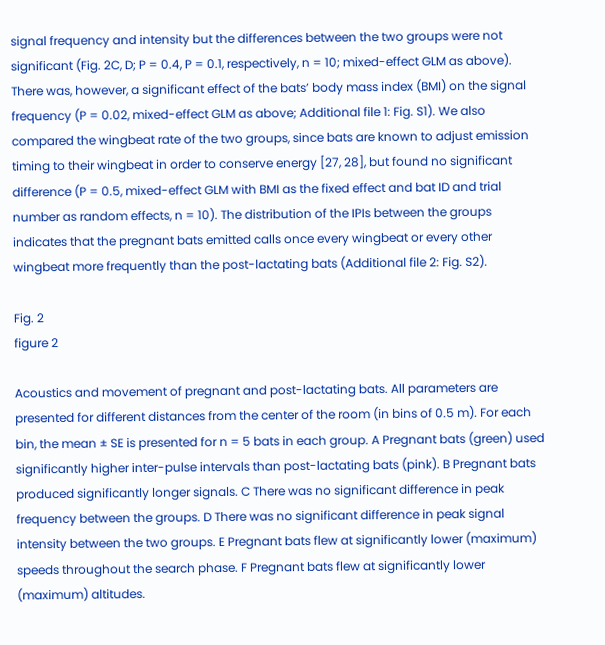signal frequency and intensity but the differences between the two groups were not significant (Fig. 2C, D; P = 0.4, P = 0.1, respectively, n = 10; mixed-effect GLM as above). There was, however, a significant effect of the bats’ body mass index (BMI) on the signal frequency (P = 0.02, mixed-effect GLM as above; Additional file 1: Fig. S1). We also compared the wingbeat rate of the two groups, since bats are known to adjust emission timing to their wingbeat in order to conserve energy [27, 28], but found no significant difference (P = 0.5, mixed-effect GLM with BMI as the fixed effect and bat ID and trial number as random effects, n = 10). The distribution of the IPIs between the groups indicates that the pregnant bats emitted calls once every wingbeat or every other wingbeat more frequently than the post-lactating bats (Additional file 2: Fig. S2).

Fig. 2
figure 2

Acoustics and movement of pregnant and post-lactating bats. All parameters are presented for different distances from the center of the room (in bins of 0.5 m). For each bin, the mean ± SE is presented for n = 5 bats in each group. A Pregnant bats (green) used significantly higher inter-pulse intervals than post-lactating bats (pink). B Pregnant bats produced significantly longer signals. C There was no significant difference in peak frequency between the groups. D There was no significant difference in peak signal intensity between the two groups. E Pregnant bats flew at significantly lower (maximum) speeds throughout the search phase. F Pregnant bats flew at significantly lower (maximum) altitudes.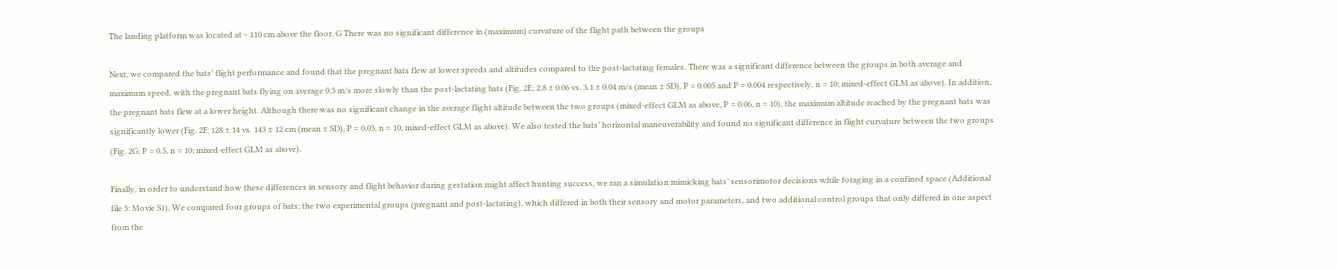The landing platform was located at ~ 110 cm above the floor. G There was no significant difference in (maximum) curvature of the flight path between the groups

Next, we compared the bats’ flight performance and found that the pregnant bats flew at lower speeds and altitudes compared to the post-lactating females. There was a significant difference between the groups in both average and maximum speed, with the pregnant bats flying on average 0.3 m/s more slowly than the post-lactating bats (Fig. 2E; 2.8 ± 0.06 vs. 3.1 ± 0.04 m/s (mean ± SD), P = 0.005 and P = 0.004 respectively, n = 10; mixed-effect GLM as above). In addition, the pregnant bats flew at a lower height. Although there was no significant change in the average flight altitude between the two groups (mixed-effect GLM as above, P = 0.06, n = 10), the maximum altitude reached by the pregnant bats was significantly lower (Fig. 2F; 128 ± 14 vs. 143 ± 12 cm (mean ± SD), P = 0.03, n = 10; mixed-effect GLM as above). We also tested the bats’ horizontal maneuverability and found no significant difference in flight curvature between the two groups (Fig. 2G; P = 0.5, n = 10; mixed-effect GLM as above).

Finally, in order to understand how these differences in sensory and flight behavior during gestation might affect hunting success, we ran a simulation mimicking bats’ sensorimotor decisions while foraging in a confined space (Additional file 3: Movie S1). We compared four groups of bats: the two experimental groups (pregnant and post-lactating), which differed in both their sensory and motor parameters, and two additional control groups that only differed in one aspect from the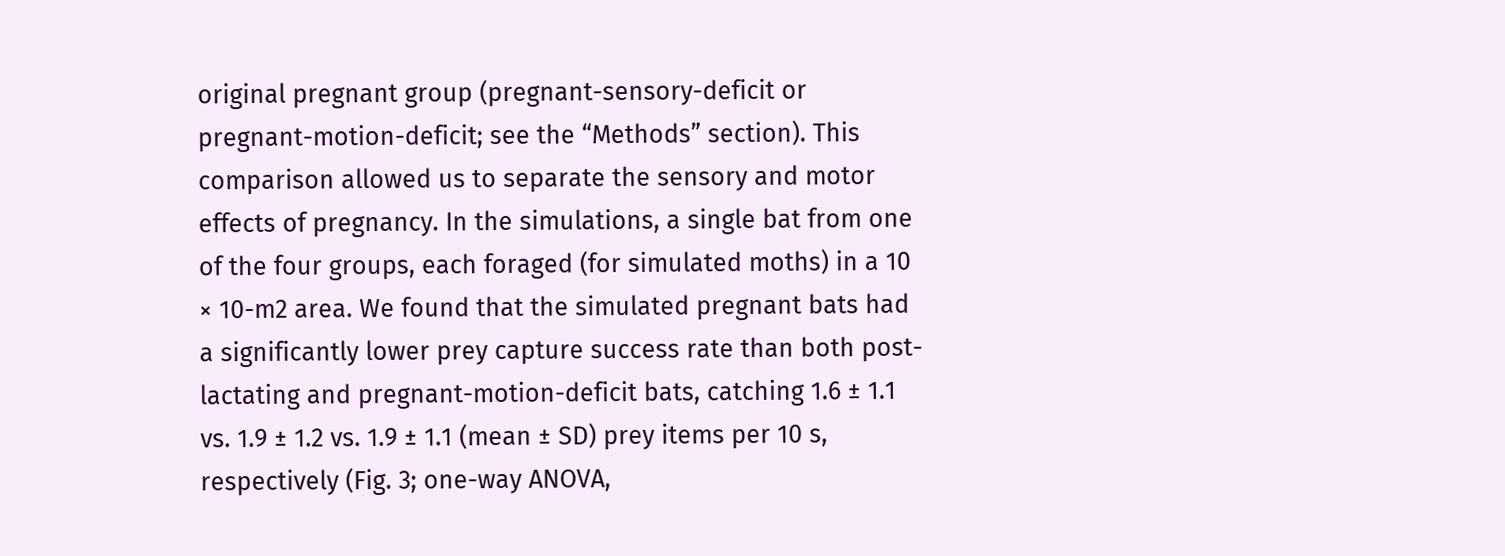original pregnant group (pregnant-sensory-deficit or pregnant-motion-deficit; see the “Methods” section). This comparison allowed us to separate the sensory and motor effects of pregnancy. In the simulations, a single bat from one of the four groups, each foraged (for simulated moths) in a 10 × 10-m2 area. We found that the simulated pregnant bats had a significantly lower prey capture success rate than both post-lactating and pregnant-motion-deficit bats, catching 1.6 ± 1.1 vs. 1.9 ± 1.2 vs. 1.9 ± 1.1 (mean ± SD) prey items per 10 s, respectively (Fig. 3; one-way ANOVA,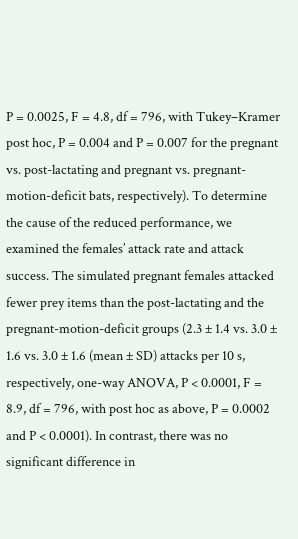P = 0.0025, F = 4.8, df = 796, with Tukey–Kramer post hoc, P = 0.004 and P = 0.007 for the pregnant vs. post-lactating and pregnant vs. pregnant-motion-deficit bats, respectively). To determine the cause of the reduced performance, we examined the females’ attack rate and attack success. The simulated pregnant females attacked fewer prey items than the post-lactating and the pregnant-motion-deficit groups (2.3 ± 1.4 vs. 3.0 ± 1.6 vs. 3.0 ± 1.6 (mean ± SD) attacks per 10 s, respectively, one-way ANOVA, P < 0.0001, F = 8.9, df = 796, with post hoc as above, P = 0.0002 and P < 0.0001). In contrast, there was no significant difference in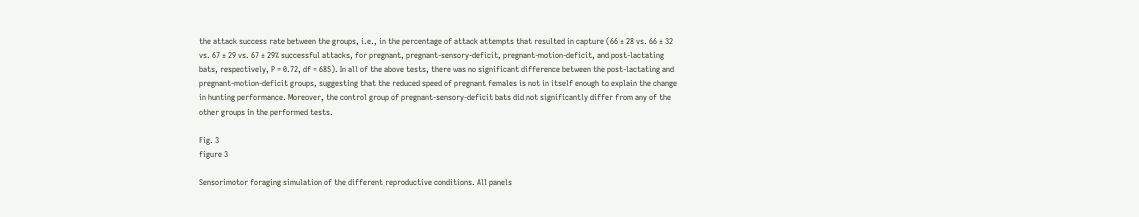the attack success rate between the groups, i.e., in the percentage of attack attempts that resulted in capture (66 ± 28 vs. 66 ± 32 vs. 67 ± 29 vs. 67 ± 29% successful attacks, for pregnant, pregnant-sensory-deficit, pregnant-motion-deficit, and post-lactating bats, respectively, P = 0.72, df = 685). In all of the above tests, there was no significant difference between the post-lactating and pregnant-motion-deficit groups, suggesting that the reduced speed of pregnant females is not in itself enough to explain the change in hunting performance. Moreover, the control group of pregnant-sensory-deficit bats did not significantly differ from any of the other groups in the performed tests.

Fig. 3
figure 3

Sensorimotor foraging simulation of the different reproductive conditions. All panels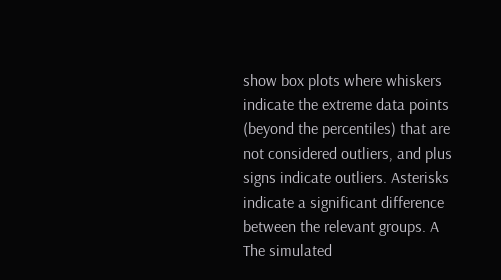show box plots where whiskers indicate the extreme data points (beyond the percentiles) that are not considered outliers, and plus signs indicate outliers. Asterisks indicate a significant difference between the relevant groups. A The simulated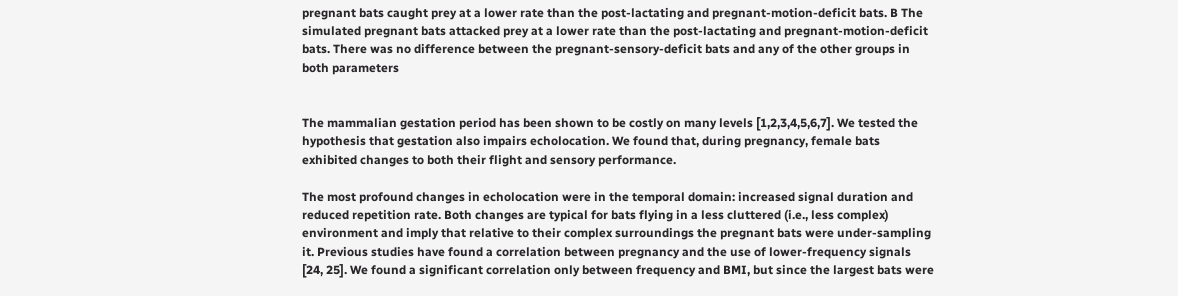pregnant bats caught prey at a lower rate than the post-lactating and pregnant-motion-deficit bats. B The simulated pregnant bats attacked prey at a lower rate than the post-lactating and pregnant-motion-deficit bats. There was no difference between the pregnant-sensory-deficit bats and any of the other groups in both parameters


The mammalian gestation period has been shown to be costly on many levels [1,2,3,4,5,6,7]. We tested the hypothesis that gestation also impairs echolocation. We found that, during pregnancy, female bats exhibited changes to both their flight and sensory performance.

The most profound changes in echolocation were in the temporal domain: increased signal duration and reduced repetition rate. Both changes are typical for bats flying in a less cluttered (i.e., less complex) environment and imply that relative to their complex surroundings the pregnant bats were under-sampling it. Previous studies have found a correlation between pregnancy and the use of lower-frequency signals [24, 25]. We found a significant correlation only between frequency and BMI, but since the largest bats were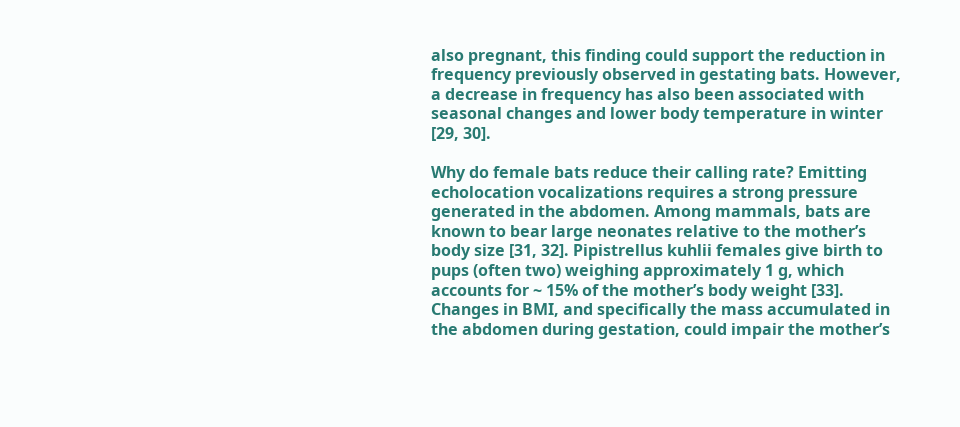also pregnant, this finding could support the reduction in frequency previously observed in gestating bats. However, a decrease in frequency has also been associated with seasonal changes and lower body temperature in winter [29, 30].

Why do female bats reduce their calling rate? Emitting echolocation vocalizations requires a strong pressure generated in the abdomen. Among mammals, bats are known to bear large neonates relative to the mother’s body size [31, 32]. Pipistrellus kuhlii females give birth to pups (often two) weighing approximately 1 g, which accounts for ~ 15% of the mother’s body weight [33]. Changes in BMI, and specifically the mass accumulated in the abdomen during gestation, could impair the mother’s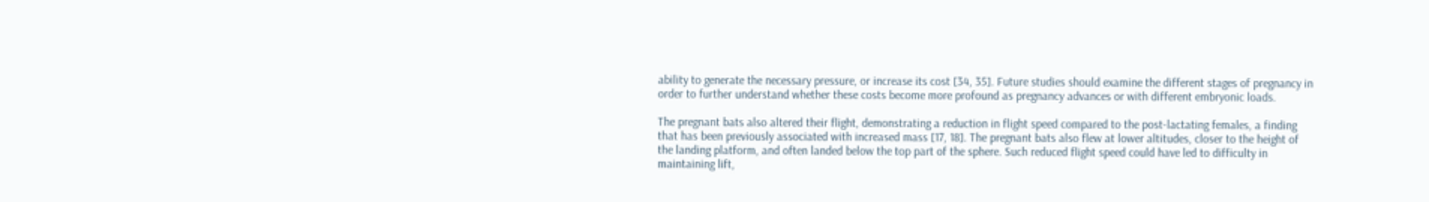ability to generate the necessary pressure, or increase its cost [34, 35]. Future studies should examine the different stages of pregnancy in order to further understand whether these costs become more profound as pregnancy advances or with different embryonic loads.

The pregnant bats also altered their flight, demonstrating a reduction in flight speed compared to the post-lactating females, a finding that has been previously associated with increased mass [17, 18]. The pregnant bats also flew at lower altitudes, closer to the height of the landing platform, and often landed below the top part of the sphere. Such reduced flight speed could have led to difficulty in maintaining lift,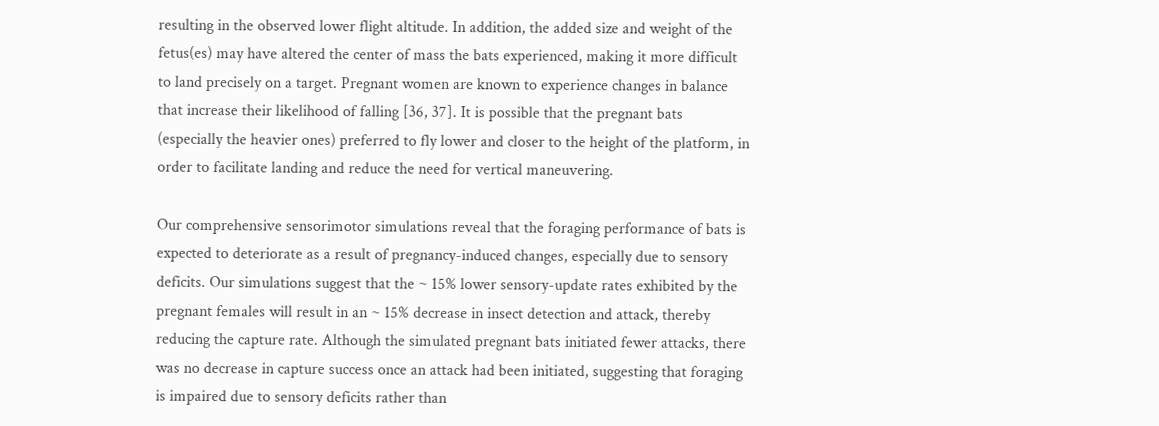resulting in the observed lower flight altitude. In addition, the added size and weight of the fetus(es) may have altered the center of mass the bats experienced, making it more difficult to land precisely on a target. Pregnant women are known to experience changes in balance that increase their likelihood of falling [36, 37]. It is possible that the pregnant bats (especially the heavier ones) preferred to fly lower and closer to the height of the platform, in order to facilitate landing and reduce the need for vertical maneuvering.

Our comprehensive sensorimotor simulations reveal that the foraging performance of bats is expected to deteriorate as a result of pregnancy-induced changes, especially due to sensory deficits. Our simulations suggest that the ~ 15% lower sensory-update rates exhibited by the pregnant females will result in an ~ 15% decrease in insect detection and attack, thereby reducing the capture rate. Although the simulated pregnant bats initiated fewer attacks, there was no decrease in capture success once an attack had been initiated, suggesting that foraging is impaired due to sensory deficits rather than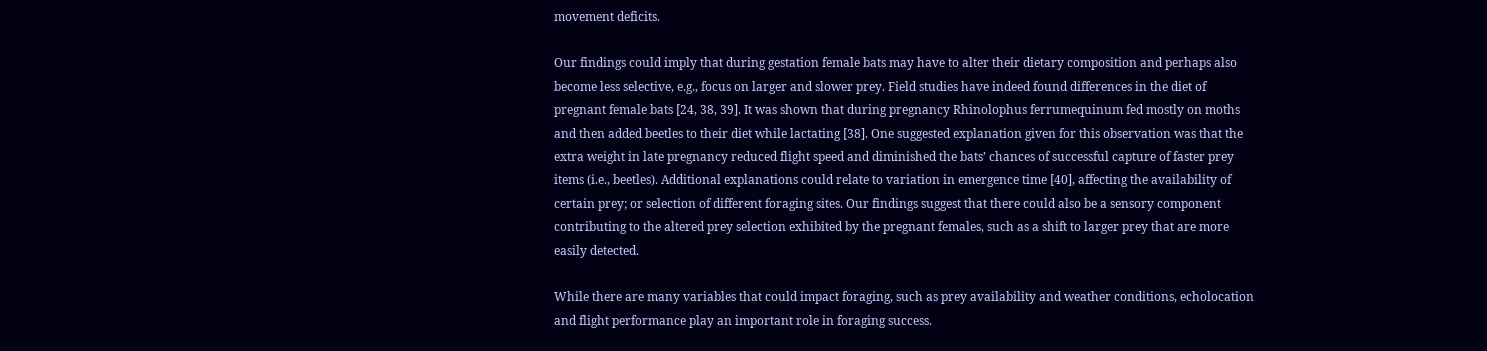movement deficits.

Our findings could imply that during gestation female bats may have to alter their dietary composition and perhaps also become less selective, e.g., focus on larger and slower prey. Field studies have indeed found differences in the diet of pregnant female bats [24, 38, 39]. It was shown that during pregnancy Rhinolophus ferrumequinum fed mostly on moths and then added beetles to their diet while lactating [38]. One suggested explanation given for this observation was that the extra weight in late pregnancy reduced flight speed and diminished the bats’ chances of successful capture of faster prey items (i.e., beetles). Additional explanations could relate to variation in emergence time [40], affecting the availability of certain prey; or selection of different foraging sites. Our findings suggest that there could also be a sensory component contributing to the altered prey selection exhibited by the pregnant females, such as a shift to larger prey that are more easily detected.

While there are many variables that could impact foraging, such as prey availability and weather conditions, echolocation and flight performance play an important role in foraging success.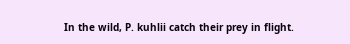In the wild, P. kuhlii catch their prey in flight.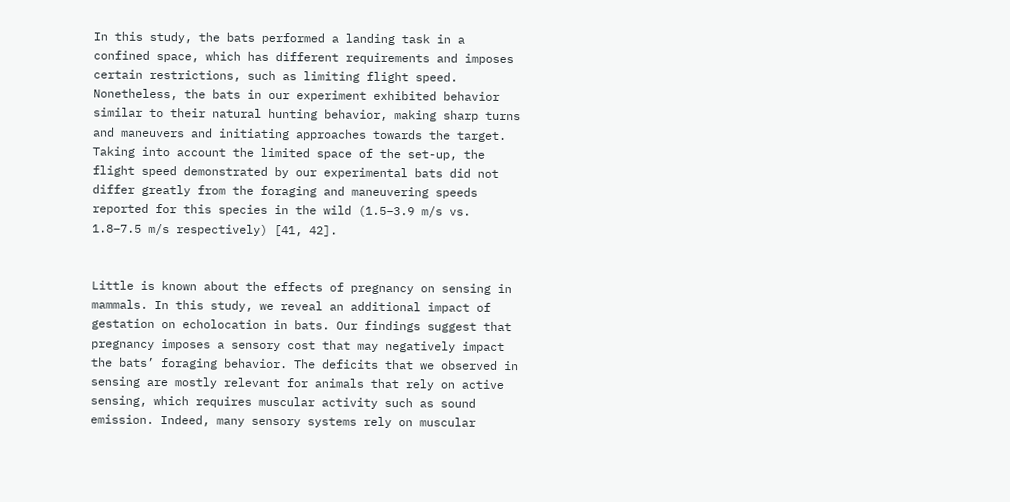In this study, the bats performed a landing task in a confined space, which has different requirements and imposes certain restrictions, such as limiting flight speed. Nonetheless, the bats in our experiment exhibited behavior similar to their natural hunting behavior, making sharp turns and maneuvers and initiating approaches towards the target. Taking into account the limited space of the set-up, the flight speed demonstrated by our experimental bats did not differ greatly from the foraging and maneuvering speeds reported for this species in the wild (1.5–3.9 m/s vs. 1.8–7.5 m/s respectively) [41, 42].


Little is known about the effects of pregnancy on sensing in mammals. In this study, we reveal an additional impact of gestation on echolocation in bats. Our findings suggest that pregnancy imposes a sensory cost that may negatively impact the bats’ foraging behavior. The deficits that we observed in sensing are mostly relevant for animals that rely on active sensing, which requires muscular activity such as sound emission. Indeed, many sensory systems rely on muscular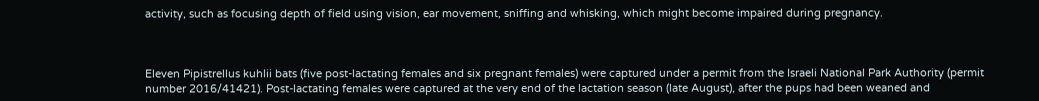activity, such as focusing depth of field using vision, ear movement, sniffing and whisking, which might become impaired during pregnancy.



Eleven Pipistrellus kuhlii bats (five post-lactating females and six pregnant females) were captured under a permit from the Israeli National Park Authority (permit number 2016/41421). Post-lactating females were captured at the very end of the lactation season (late August), after the pups had been weaned and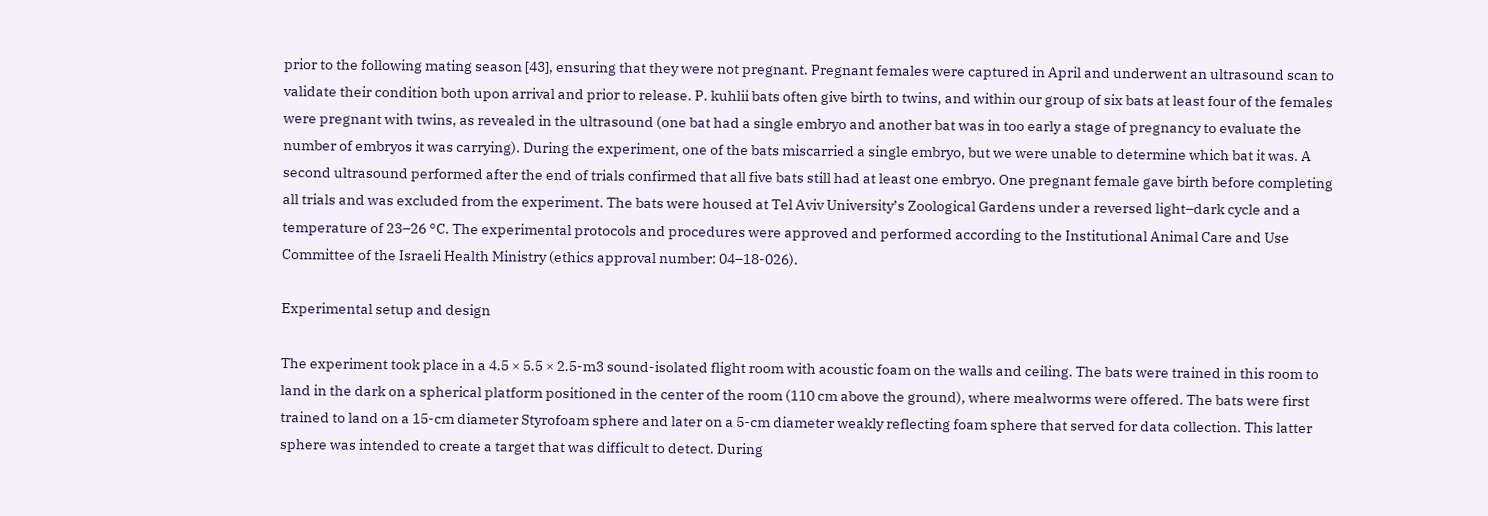prior to the following mating season [43], ensuring that they were not pregnant. Pregnant females were captured in April and underwent an ultrasound scan to validate their condition both upon arrival and prior to release. P. kuhlii bats often give birth to twins, and within our group of six bats at least four of the females were pregnant with twins, as revealed in the ultrasound (one bat had a single embryo and another bat was in too early a stage of pregnancy to evaluate the number of embryos it was carrying). During the experiment, one of the bats miscarried a single embryo, but we were unable to determine which bat it was. A second ultrasound performed after the end of trials confirmed that all five bats still had at least one embryo. One pregnant female gave birth before completing all trials and was excluded from the experiment. The bats were housed at Tel Aviv University’s Zoological Gardens under a reversed light–dark cycle and a temperature of 23–26 °C. The experimental protocols and procedures were approved and performed according to the Institutional Animal Care and Use Committee of the Israeli Health Ministry (ethics approval number: 04–18-026).

Experimental setup and design

The experiment took place in a 4.5 × 5.5 × 2.5-m3 sound-isolated flight room with acoustic foam on the walls and ceiling. The bats were trained in this room to land in the dark on a spherical platform positioned in the center of the room (110 cm above the ground), where mealworms were offered. The bats were first trained to land on a 15-cm diameter Styrofoam sphere and later on a 5-cm diameter weakly reflecting foam sphere that served for data collection. This latter sphere was intended to create a target that was difficult to detect. During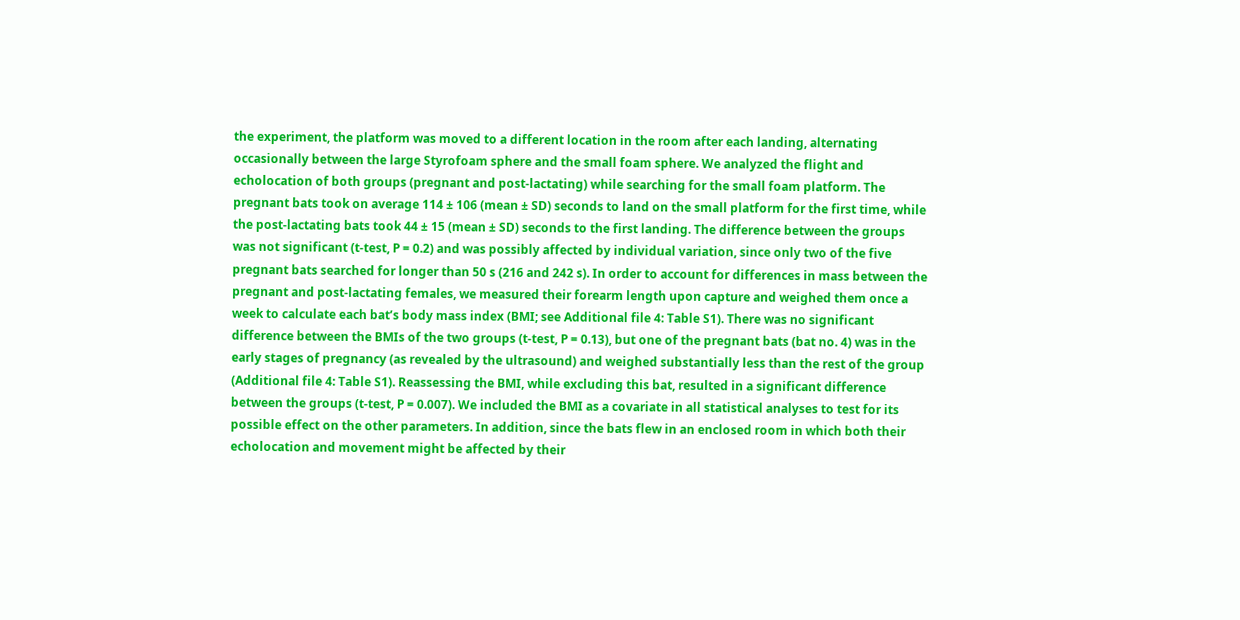the experiment, the platform was moved to a different location in the room after each landing, alternating occasionally between the large Styrofoam sphere and the small foam sphere. We analyzed the flight and echolocation of both groups (pregnant and post-lactating) while searching for the small foam platform. The pregnant bats took on average 114 ± 106 (mean ± SD) seconds to land on the small platform for the first time, while the post-lactating bats took 44 ± 15 (mean ± SD) seconds to the first landing. The difference between the groups was not significant (t-test, P = 0.2) and was possibly affected by individual variation, since only two of the five pregnant bats searched for longer than 50 s (216 and 242 s). In order to account for differences in mass between the pregnant and post-lactating females, we measured their forearm length upon capture and weighed them once a week to calculate each bat’s body mass index (BMI; see Additional file 4: Table S1). There was no significant difference between the BMIs of the two groups (t-test, P = 0.13), but one of the pregnant bats (bat no. 4) was in the early stages of pregnancy (as revealed by the ultrasound) and weighed substantially less than the rest of the group (Additional file 4: Table S1). Reassessing the BMI, while excluding this bat, resulted in a significant difference between the groups (t-test, P = 0.007). We included the BMI as a covariate in all statistical analyses to test for its possible effect on the other parameters. In addition, since the bats flew in an enclosed room in which both their echolocation and movement might be affected by their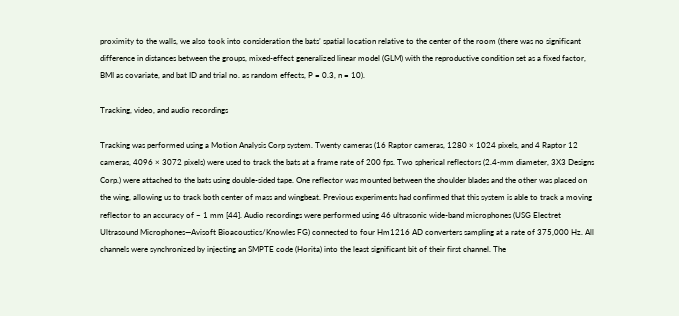proximity to the walls, we also took into consideration the bats’ spatial location relative to the center of the room (there was no significant difference in distances between the groups, mixed-effect generalized linear model (GLM) with the reproductive condition set as a fixed factor, BMI as covariate, and bat ID and trial no. as random effects, P = 0.3, n = 10).

Tracking, video, and audio recordings

Tracking was performed using a Motion Analysis Corp system. Twenty cameras (16 Raptor cameras, 1280 × 1024 pixels, and 4 Raptor 12 cameras, 4096 × 3072 pixels) were used to track the bats at a frame rate of 200 fps. Two spherical reflectors (2.4-mm diameter, 3X3 Designs Corp.) were attached to the bats using double-sided tape. One reflector was mounted between the shoulder blades and the other was placed on the wing, allowing us to track both center of mass and wingbeat. Previous experiments had confirmed that this system is able to track a moving reflector to an accuracy of ~ 1 mm [44]. Audio recordings were performed using 46 ultrasonic wide-band microphones (USG Electret Ultrasound Microphones—Avisoft Bioacoustics/Knowles FG) connected to four Hm1216 AD converters sampling at a rate of 375,000 Hz. All channels were synchronized by injecting an SMPTE code (Horita) into the least significant bit of their first channel. The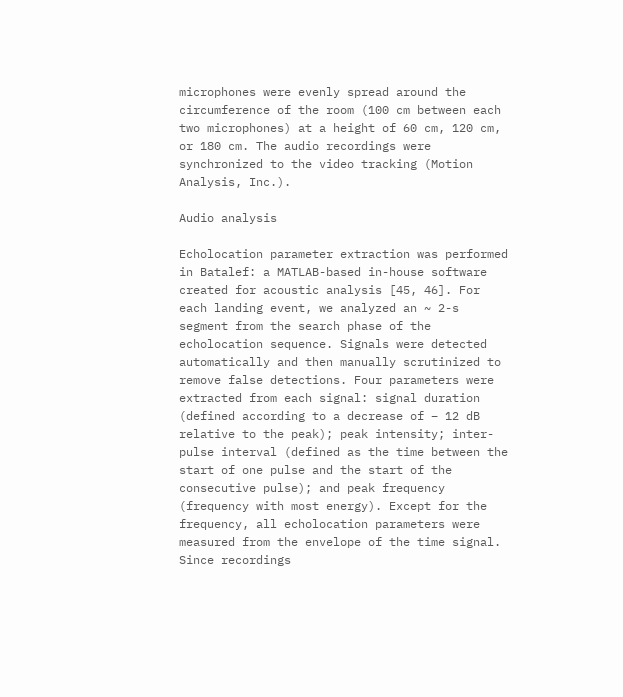microphones were evenly spread around the circumference of the room (100 cm between each two microphones) at a height of 60 cm, 120 cm, or 180 cm. The audio recordings were synchronized to the video tracking (Motion Analysis, Inc.).

Audio analysis

Echolocation parameter extraction was performed in Batalef: a MATLAB-based in-house software created for acoustic analysis [45, 46]. For each landing event, we analyzed an ~ 2-s segment from the search phase of the echolocation sequence. Signals were detected automatically and then manually scrutinized to remove false detections. Four parameters were extracted from each signal: signal duration (defined according to a decrease of − 12 dB relative to the peak); peak intensity; inter-pulse interval (defined as the time between the start of one pulse and the start of the consecutive pulse); and peak frequency (frequency with most energy). Except for the frequency, all echolocation parameters were measured from the envelope of the time signal. Since recordings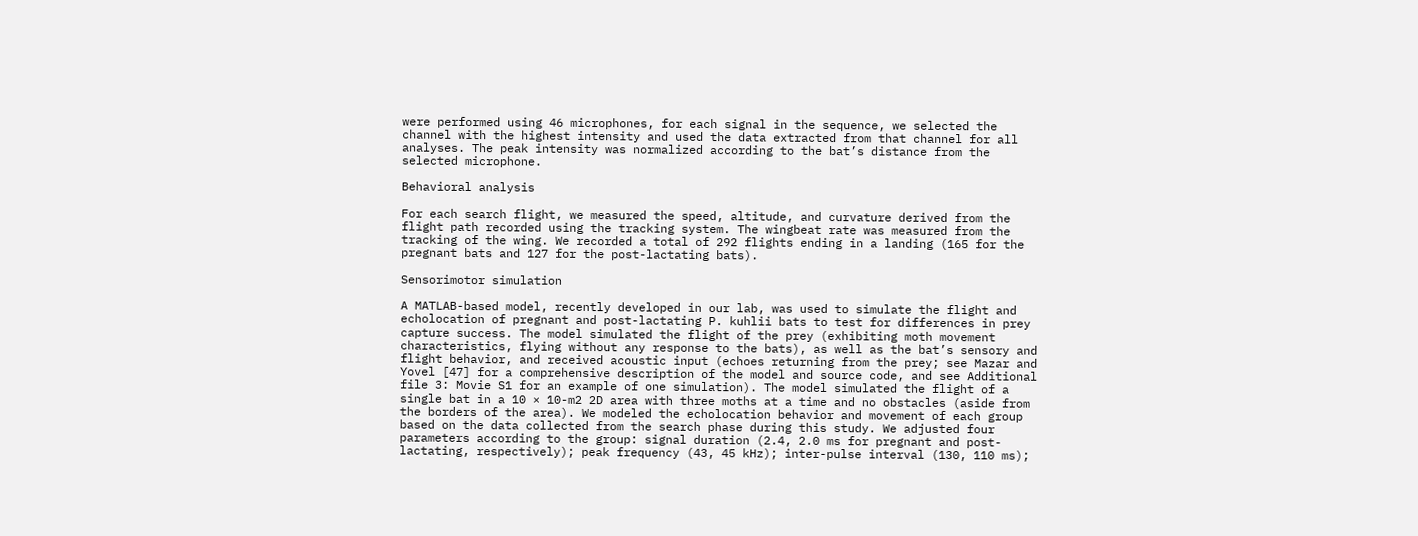were performed using 46 microphones, for each signal in the sequence, we selected the channel with the highest intensity and used the data extracted from that channel for all analyses. The peak intensity was normalized according to the bat’s distance from the selected microphone.

Behavioral analysis

For each search flight, we measured the speed, altitude, and curvature derived from the flight path recorded using the tracking system. The wingbeat rate was measured from the tracking of the wing. We recorded a total of 292 flights ending in a landing (165 for the pregnant bats and 127 for the post-lactating bats).

Sensorimotor simulation

A MATLAB-based model, recently developed in our lab, was used to simulate the flight and echolocation of pregnant and post-lactating P. kuhlii bats to test for differences in prey capture success. The model simulated the flight of the prey (exhibiting moth movement characteristics, flying without any response to the bats), as well as the bat’s sensory and flight behavior, and received acoustic input (echoes returning from the prey; see Mazar and Yovel [47] for a comprehensive description of the model and source code, and see Additional file 3: Movie S1 for an example of one simulation). The model simulated the flight of a single bat in a 10 × 10-m2 2D area with three moths at a time and no obstacles (aside from the borders of the area). We modeled the echolocation behavior and movement of each group based on the data collected from the search phase during this study. We adjusted four parameters according to the group: signal duration (2.4, 2.0 ms for pregnant and post-lactating, respectively); peak frequency (43, 45 kHz); inter-pulse interval (130, 110 ms);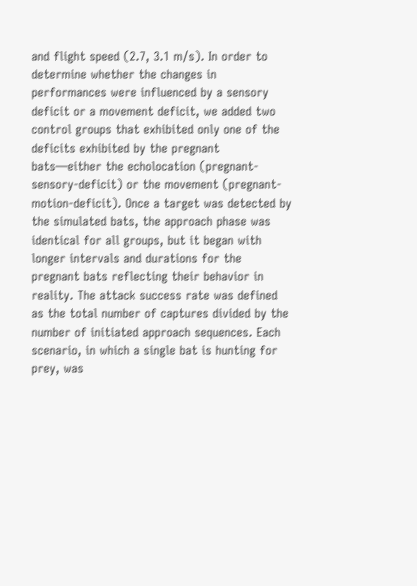and flight speed (2.7, 3.1 m/s). In order to determine whether the changes in performances were influenced by a sensory deficit or a movement deficit, we added two control groups that exhibited only one of the deficits exhibited by the pregnant bats—either the echolocation (pregnant-sensory-deficit) or the movement (pregnant-motion-deficit). Once a target was detected by the simulated bats, the approach phase was identical for all groups, but it began with longer intervals and durations for the pregnant bats reflecting their behavior in reality. The attack success rate was defined as the total number of captures divided by the number of initiated approach sequences. Each scenario, in which a single bat is hunting for prey, was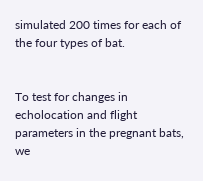simulated 200 times for each of the four types of bat.


To test for changes in echolocation and flight parameters in the pregnant bats, we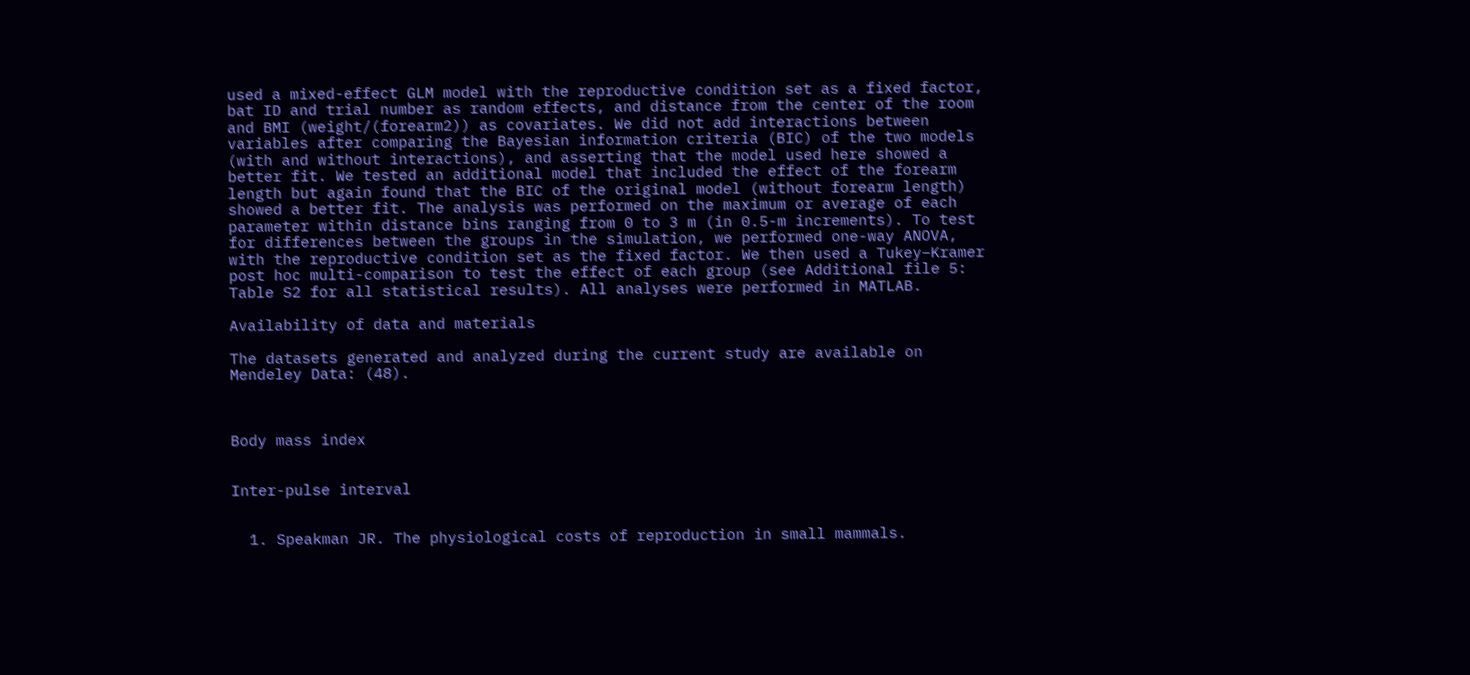used a mixed-effect GLM model with the reproductive condition set as a fixed factor, bat ID and trial number as random effects, and distance from the center of the room and BMI (weight/(forearm2)) as covariates. We did not add interactions between variables after comparing the Bayesian information criteria (BIC) of the two models (with and without interactions), and asserting that the model used here showed a better fit. We tested an additional model that included the effect of the forearm length but again found that the BIC of the original model (without forearm length) showed a better fit. The analysis was performed on the maximum or average of each parameter within distance bins ranging from 0 to 3 m (in 0.5-m increments). To test for differences between the groups in the simulation, we performed one-way ANOVA, with the reproductive condition set as the fixed factor. We then used a Tukey–Kramer post hoc multi-comparison to test the effect of each group (see Additional file 5: Table S2 for all statistical results). All analyses were performed in MATLAB.

Availability of data and materials

The datasets generated and analyzed during the current study are available on Mendeley Data: (48).



Body mass index


Inter-pulse interval


  1. Speakman JR. The physiological costs of reproduction in small mammals.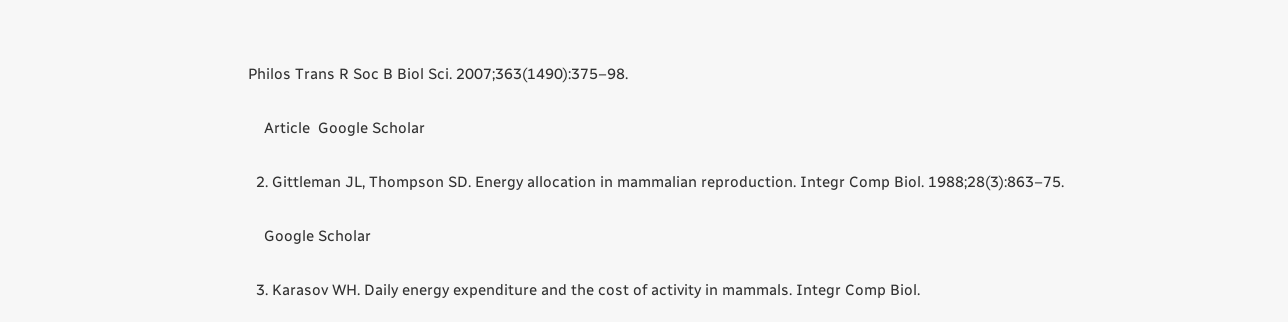Philos Trans R Soc B Biol Sci. 2007;363(1490):375–98.

    Article  Google Scholar

  2. Gittleman JL, Thompson SD. Energy allocation in mammalian reproduction. Integr Comp Biol. 1988;28(3):863–75.

    Google Scholar

  3. Karasov WH. Daily energy expenditure and the cost of activity in mammals. Integr Comp Biol.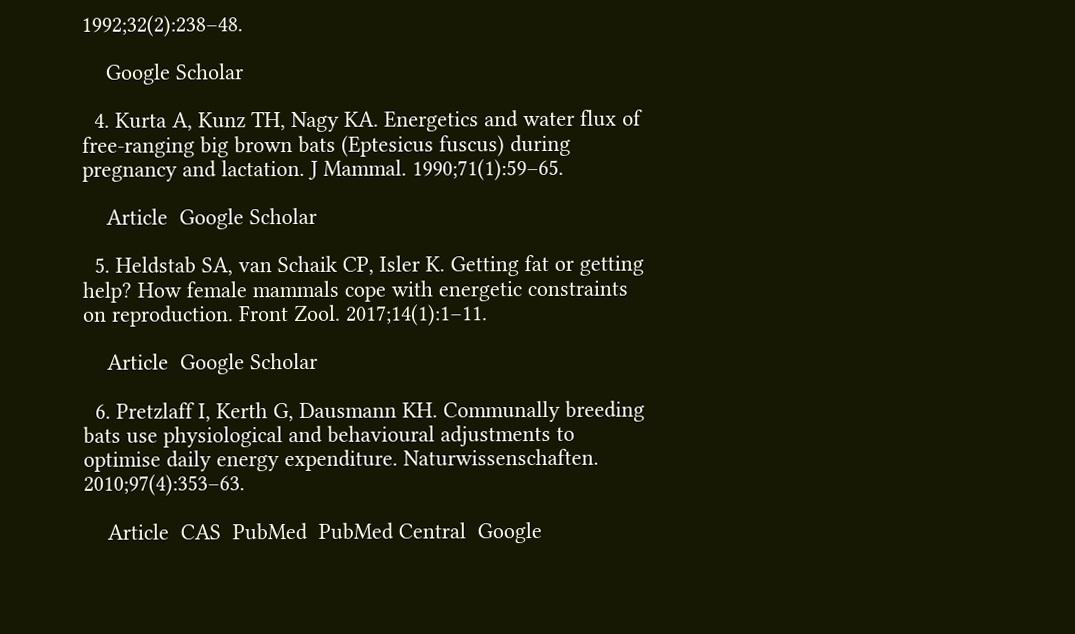1992;32(2):238–48.

    Google Scholar

  4. Kurta A, Kunz TH, Nagy KA. Energetics and water flux of free-ranging big brown bats (Eptesicus fuscus) during pregnancy and lactation. J Mammal. 1990;71(1):59–65.

    Article  Google Scholar

  5. Heldstab SA, van Schaik CP, Isler K. Getting fat or getting help? How female mammals cope with energetic constraints on reproduction. Front Zool. 2017;14(1):1–11.

    Article  Google Scholar

  6. Pretzlaff I, Kerth G, Dausmann KH. Communally breeding bats use physiological and behavioural adjustments to optimise daily energy expenditure. Naturwissenschaften. 2010;97(4):353–63.

    Article  CAS  PubMed  PubMed Central  Google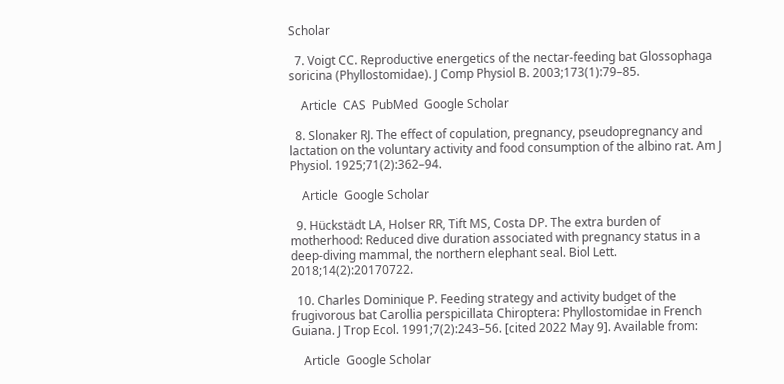Scholar

  7. Voigt CC. Reproductive energetics of the nectar-feeding bat Glossophaga soricina (Phyllostomidae). J Comp Physiol B. 2003;173(1):79–85.

    Article  CAS  PubMed  Google Scholar

  8. Slonaker RJ. The effect of copulation, pregnancy, pseudopregnancy and lactation on the voluntary activity and food consumption of the albino rat. Am J Physiol. 1925;71(2):362–94.

    Article  Google Scholar

  9. Hückstädt LA, Holser RR, Tift MS, Costa DP. The extra burden of motherhood: Reduced dive duration associated with pregnancy status in a deep-diving mammal, the northern elephant seal. Biol Lett. 2018;14(2):20170722.

  10. Charles Dominique P. Feeding strategy and activity budget of the frugivorous bat Carollia perspicillata Chiroptera: Phyllostomidae in French Guiana. J Trop Ecol. 1991;7(2):243–56. [cited 2022 May 9]. Available from:

    Article  Google Scholar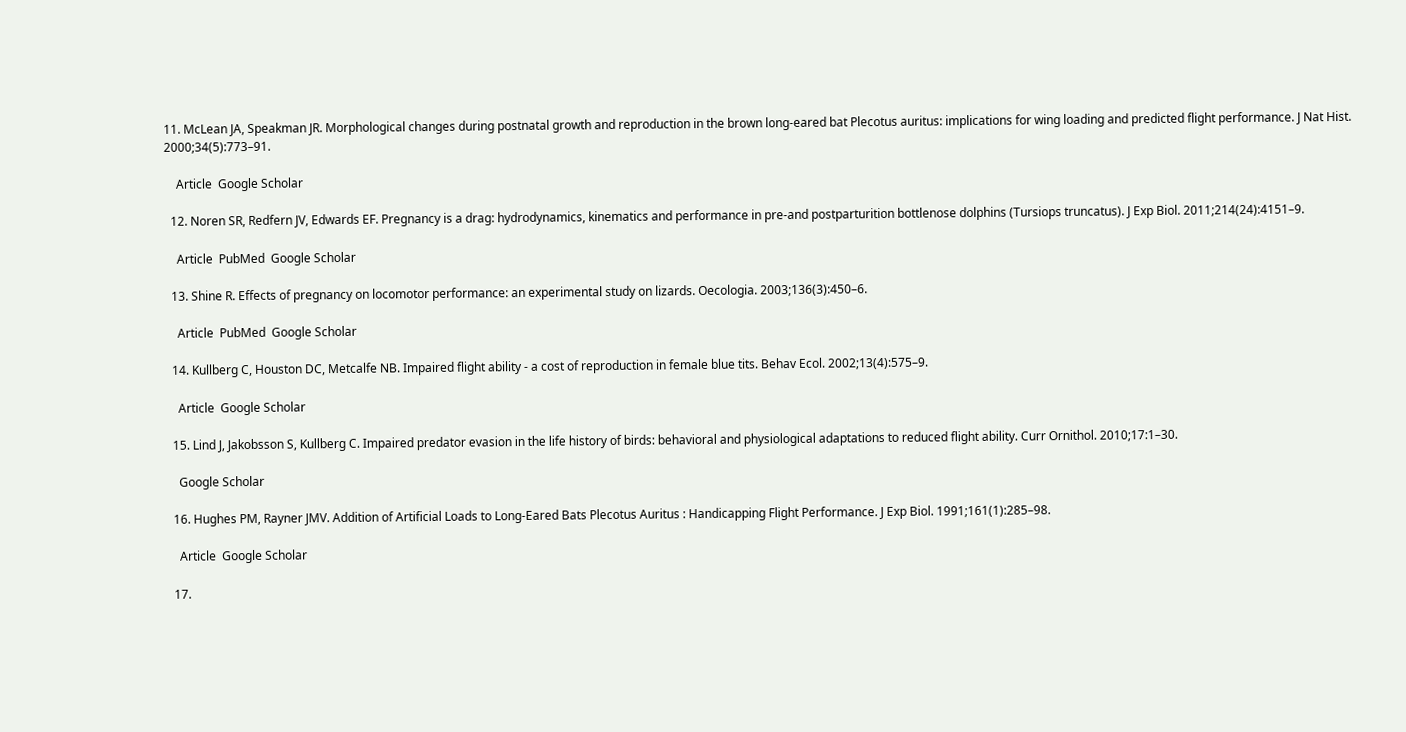11. McLean JA, Speakman JR. Morphological changes during postnatal growth and reproduction in the brown long-eared bat Plecotus auritus: implications for wing loading and predicted flight performance. J Nat Hist. 2000;34(5):773–91.

    Article  Google Scholar

  12. Noren SR, Redfern JV, Edwards EF. Pregnancy is a drag: hydrodynamics, kinematics and performance in pre-and postparturition bottlenose dolphins (Tursiops truncatus). J Exp Biol. 2011;214(24):4151–9.

    Article  PubMed  Google Scholar

  13. Shine R. Effects of pregnancy on locomotor performance: an experimental study on lizards. Oecologia. 2003;136(3):450–6.

    Article  PubMed  Google Scholar

  14. Kullberg C, Houston DC, Metcalfe NB. Impaired flight ability - a cost of reproduction in female blue tits. Behav Ecol. 2002;13(4):575–9.

    Article  Google Scholar

  15. Lind J, Jakobsson S, Kullberg C. Impaired predator evasion in the life history of birds: behavioral and physiological adaptations to reduced flight ability. Curr Ornithol. 2010;17:1–30.

    Google Scholar

  16. Hughes PM, Rayner JMV. Addition of Artificial Loads to Long-Eared Bats Plecotus Auritus : Handicapping Flight Performance. J Exp Biol. 1991;161(1):285–98.

    Article  Google Scholar

  17.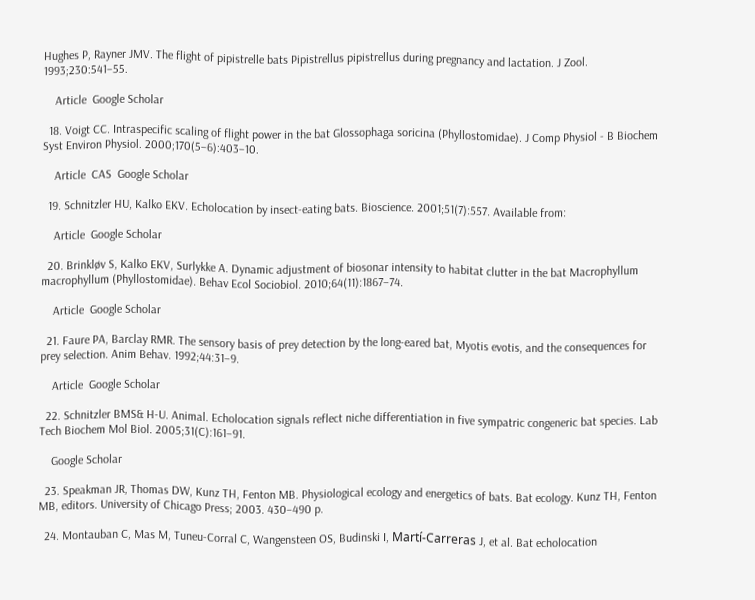Hughes P, Rayner JMV. The flight of pipistrelle bats Pipistrellus pipistrellus during pregnancy and lactation. J Zool. 1993;230:541–55.

    Article  Google Scholar

  18. Voigt CC. Intraspecific scaling of flight power in the bat Glossophaga soricina (Phyllostomidae). J Comp Physiol - B Biochem Syst Environ Physiol. 2000;170(5–6):403–10.

    Article  CAS  Google Scholar

  19. Schnitzler HU, Kalko EKV. Echolocation by insect-eating bats. Bioscience. 2001;51(7):557. Available from:

    Article  Google Scholar

  20. Brinkløv S, Kalko EKV, Surlykke A. Dynamic adjustment of biosonar intensity to habitat clutter in the bat Macrophyllum macrophyllum (Phyllostomidae). Behav Ecol Sociobiol. 2010;64(11):1867–74.

    Article  Google Scholar

  21. Faure PA, Barclay RMR. The sensory basis of prey detection by the long-eared bat, Myotis evotis, and the consequences for prey selection. Anim Behav. 1992;44:31–9.

    Article  Google Scholar

  22. Schnitzler BMS& H-U. Animal. Echolocation signals reflect niche differentiation in five sympatric congeneric bat species. Lab Tech Biochem Mol Biol. 2005;31(C):161–91.

    Google Scholar

  23. Speakman JR, Thomas DW, Kunz TH, Fenton MB. Physiological ecology and energetics of bats. Bat ecology. Kunz TH, Fenton MB, editors. University of Chicago Press; 2003. 430–490 p.

  24. Montauban C, Mas M, Tuneu-Corral C, Wangensteen OS, Budinski I, Martí-Carreras J, et al. Bat echolocation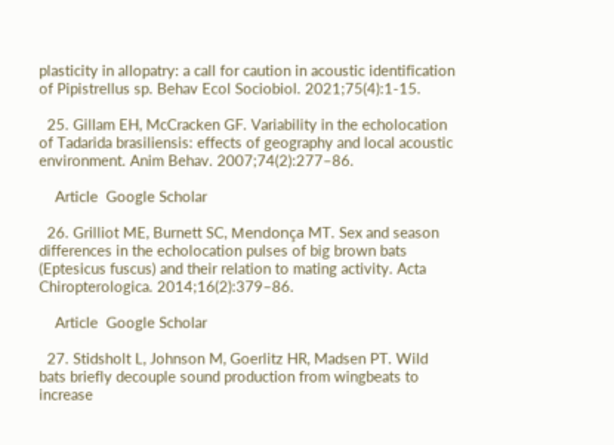plasticity in allopatry: a call for caution in acoustic identification of Pipistrellus sp. Behav Ecol Sociobiol. 2021;75(4):1-15.

  25. Gillam EH, McCracken GF. Variability in the echolocation of Tadarida brasiliensis: effects of geography and local acoustic environment. Anim Behav. 2007;74(2):277–86.

    Article  Google Scholar

  26. Grilliot ME, Burnett SC, Mendonça MT. Sex and season differences in the echolocation pulses of big brown bats (Eptesicus fuscus) and their relation to mating activity. Acta Chiropterologica. 2014;16(2):379–86.

    Article  Google Scholar

  27. Stidsholt L, Johnson M, Goerlitz HR, Madsen PT. Wild bats briefly decouple sound production from wingbeats to increase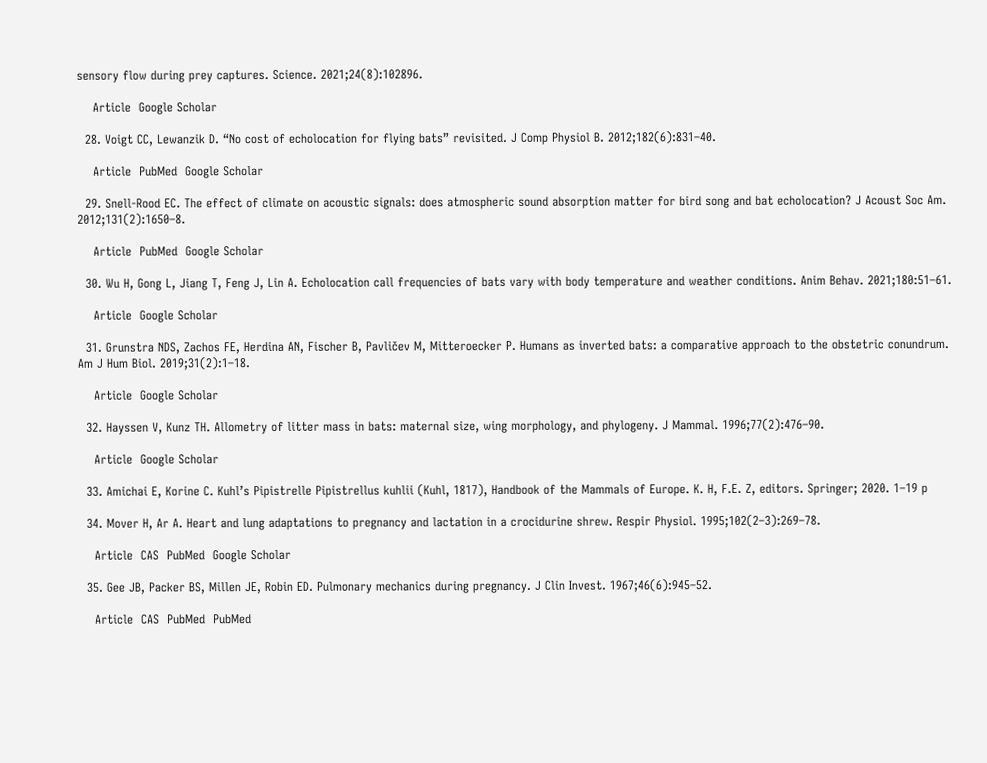sensory flow during prey captures. Science. 2021;24(8):102896.

    Article  Google Scholar

  28. Voigt CC, Lewanzik D. “No cost of echolocation for flying bats” revisited. J Comp Physiol B. 2012;182(6):831–40.

    Article  PubMed  Google Scholar

  29. Snell-Rood EC. The effect of climate on acoustic signals: does atmospheric sound absorption matter for bird song and bat echolocation? J Acoust Soc Am. 2012;131(2):1650–8.

    Article  PubMed  Google Scholar

  30. Wu H, Gong L, Jiang T, Feng J, Lin A. Echolocation call frequencies of bats vary with body temperature and weather conditions. Anim Behav. 2021;180:51–61.

    Article  Google Scholar

  31. Grunstra NDS, Zachos FE, Herdina AN, Fischer B, Pavličev M, Mitteroecker P. Humans as inverted bats: a comparative approach to the obstetric conundrum. Am J Hum Biol. 2019;31(2):1–18.

    Article  Google Scholar

  32. Hayssen V, Kunz TH. Allometry of litter mass in bats: maternal size, wing morphology, and phylogeny. J Mammal. 1996;77(2):476–90.

    Article  Google Scholar

  33. Amichai E, Korine C. Kuhl’s Pipistrelle Pipistrellus kuhlii (Kuhl, 1817), Handbook of the Mammals of Europe. K. H, F.E. Z, editors. Springer; 2020. 1–19 p

  34. Mover H, Ar A. Heart and lung adaptations to pregnancy and lactation in a crocidurine shrew. Respir Physiol. 1995;102(2–3):269–78.

    Article  CAS  PubMed  Google Scholar

  35. Gee JB, Packer BS, Millen JE, Robin ED. Pulmonary mechanics during pregnancy. J Clin Invest. 1967;46(6):945–52.

    Article  CAS  PubMed  PubMed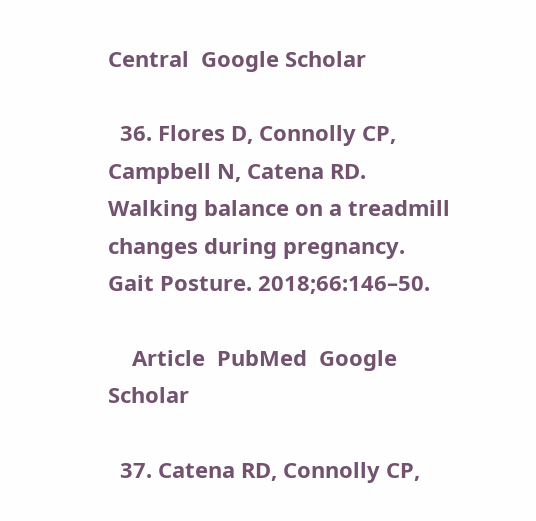Central  Google Scholar

  36. Flores D, Connolly CP, Campbell N, Catena RD. Walking balance on a treadmill changes during pregnancy. Gait Posture. 2018;66:146–50.

    Article  PubMed  Google Scholar

  37. Catena RD, Connolly CP,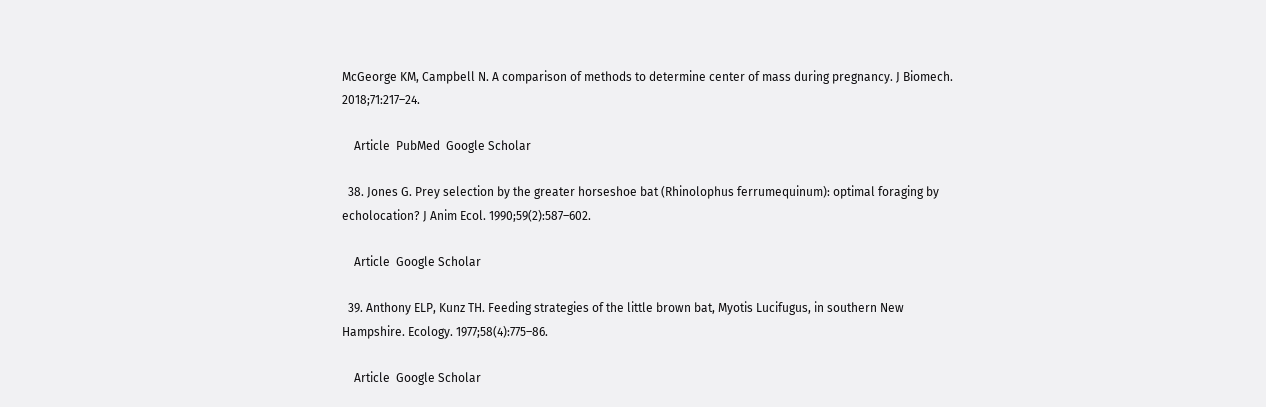McGeorge KM, Campbell N. A comparison of methods to determine center of mass during pregnancy. J Biomech. 2018;71:217–24.

    Article  PubMed  Google Scholar

  38. Jones G. Prey selection by the greater horseshoe bat (Rhinolophus ferrumequinum): optimal foraging by echolocation? J Anim Ecol. 1990;59(2):587–602.

    Article  Google Scholar

  39. Anthony ELP, Kunz TH. Feeding strategies of the little brown bat, Myotis Lucifugus, in southern New Hampshire. Ecology. 1977;58(4):775–86.

    Article  Google Scholar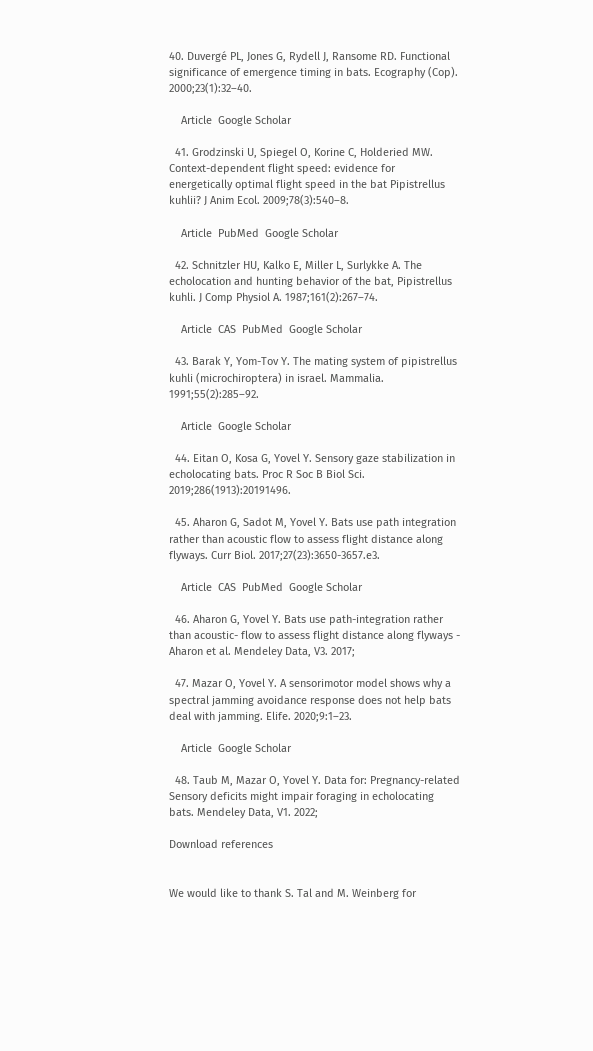40. Duvergé PL, Jones G, Rydell J, Ransome RD. Functional significance of emergence timing in bats. Ecography (Cop). 2000;23(1):32–40.

    Article  Google Scholar

  41. Grodzinski U, Spiegel O, Korine C, Holderied MW. Context-dependent flight speed: evidence for energetically optimal flight speed in the bat Pipistrellus kuhlii? J Anim Ecol. 2009;78(3):540–8.

    Article  PubMed  Google Scholar

  42. Schnitzler HU, Kalko E, Miller L, Surlykke A. The echolocation and hunting behavior of the bat, Pipistrellus kuhli. J Comp Physiol A. 1987;161(2):267–74.

    Article  CAS  PubMed  Google Scholar

  43. Barak Y, Yom-Tov Y. The mating system of pipistrellus kuhli (microchiroptera) in israel. Mammalia. 1991;55(2):285–92.

    Article  Google Scholar

  44. Eitan O, Kosa G, Yovel Y. Sensory gaze stabilization in echolocating bats. Proc R Soc B Biol Sci. 2019;286(1913):20191496.

  45. Aharon G, Sadot M, Yovel Y. Bats use path integration rather than acoustic flow to assess flight distance along flyways. Curr Biol. 2017;27(23):3650-3657.e3.

    Article  CAS  PubMed  Google Scholar

  46. Aharon G, Yovel Y. Bats use path-integration rather than acoustic- flow to assess flight distance along flyways - Aharon et al. Mendeley Data, V3. 2017;

  47. Mazar O, Yovel Y. A sensorimotor model shows why a spectral jamming avoidance response does not help bats deal with jamming. Elife. 2020;9:1–23.

    Article  Google Scholar

  48. Taub M, Mazar O, Yovel Y. Data for: Pregnancy-related Sensory deficits might impair foraging in echolocating bats. Mendeley Data, V1. 2022;

Download references


We would like to thank S. Tal and M. Weinberg for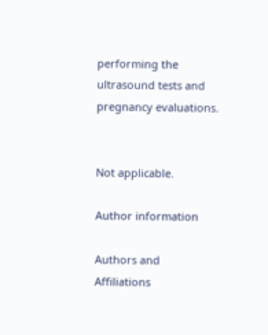performing the ultrasound tests and pregnancy evaluations.


Not applicable.

Author information

Authors and Affiliations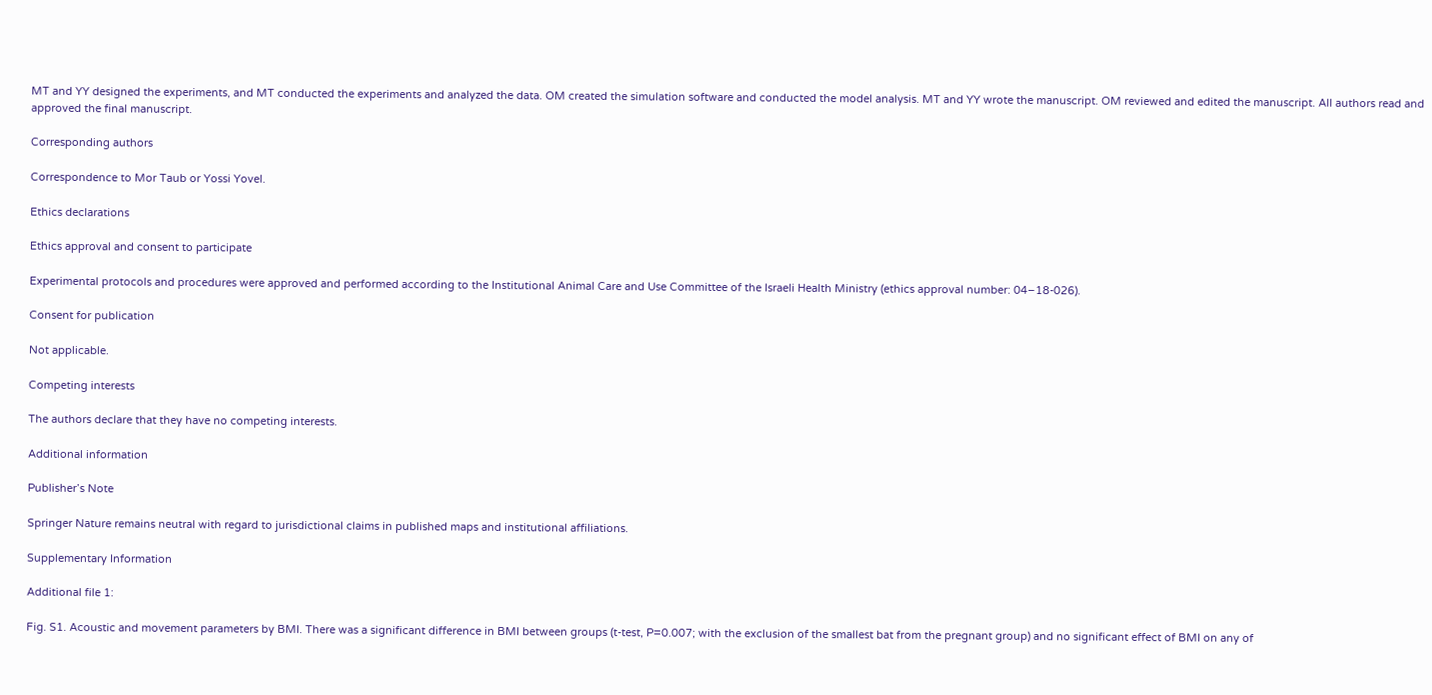MT and YY designed the experiments, and MT conducted the experiments and analyzed the data. OM created the simulation software and conducted the model analysis. MT and YY wrote the manuscript. OM reviewed and edited the manuscript. All authors read and approved the final manuscript.

Corresponding authors

Correspondence to Mor Taub or Yossi Yovel.

Ethics declarations

Ethics approval and consent to participate

Experimental protocols and procedures were approved and performed according to the Institutional Animal Care and Use Committee of the Israeli Health Ministry (ethics approval number: 04–18-026).

Consent for publication

Not applicable.

Competing interests

The authors declare that they have no competing interests.

Additional information

Publisher’s Note

Springer Nature remains neutral with regard to jurisdictional claims in published maps and institutional affiliations.

Supplementary Information

Additional file 1:

Fig. S1. Acoustic and movement parameters by BMI. There was a significant difference in BMI between groups (t-test, P=0.007; with the exclusion of the smallest bat from the pregnant group) and no significant effect of BMI on any of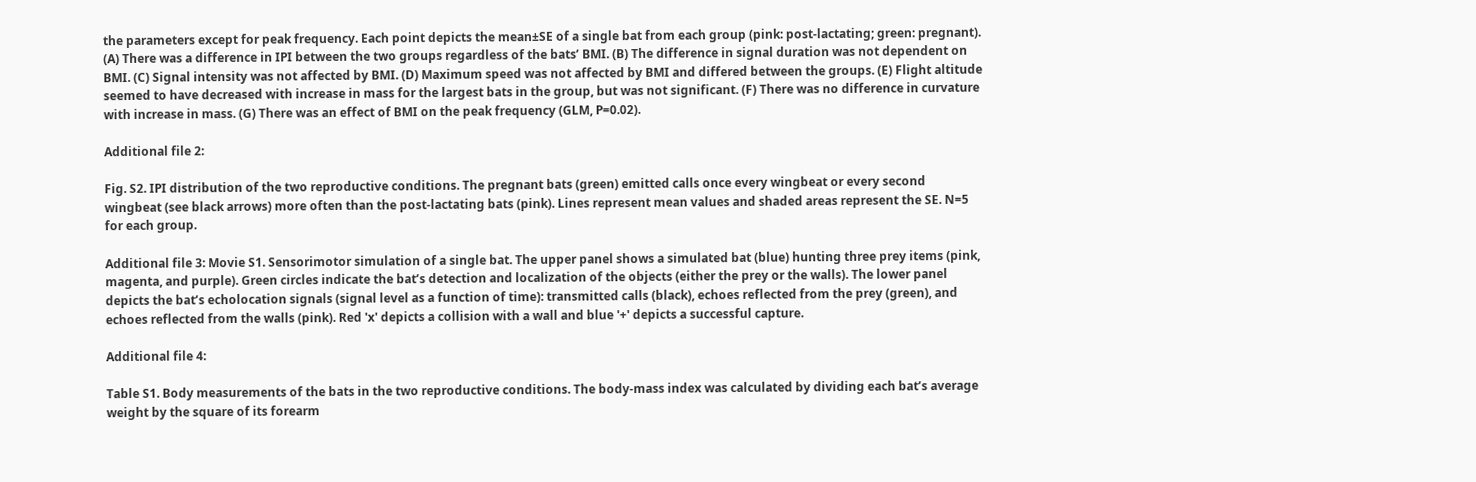the parameters except for peak frequency. Each point depicts the mean±SE of a single bat from each group (pink: post-lactating; green: pregnant). (A) There was a difference in IPI between the two groups regardless of the bats’ BMI. (B) The difference in signal duration was not dependent on BMI. (C) Signal intensity was not affected by BMI. (D) Maximum speed was not affected by BMI and differed between the groups. (E) Flight altitude seemed to have decreased with increase in mass for the largest bats in the group, but was not significant. (F) There was no difference in curvature with increase in mass. (G) There was an effect of BMI on the peak frequency (GLM, P=0.02).

Additional file 2:

Fig. S2. IPI distribution of the two reproductive conditions. The pregnant bats (green) emitted calls once every wingbeat or every second wingbeat (see black arrows) more often than the post-lactating bats (pink). Lines represent mean values and shaded areas represent the SE. N=5 for each group.

Additional file 3: Movie S1. Sensorimotor simulation of a single bat. The upper panel shows a simulated bat (blue) hunting three prey items (pink, magenta, and purple). Green circles indicate the bat’s detection and localization of the objects (either the prey or the walls). The lower panel depicts the bat’s echolocation signals (signal level as a function of time): transmitted calls (black), echoes reflected from the prey (green), and echoes reflected from the walls (pink). Red 'x' depicts a collision with a wall and blue '+' depicts a successful capture.

Additional file 4:

Table S1. Body measurements of the bats in the two reproductive conditions. The body-mass index was calculated by dividing each bat’s average weight by the square of its forearm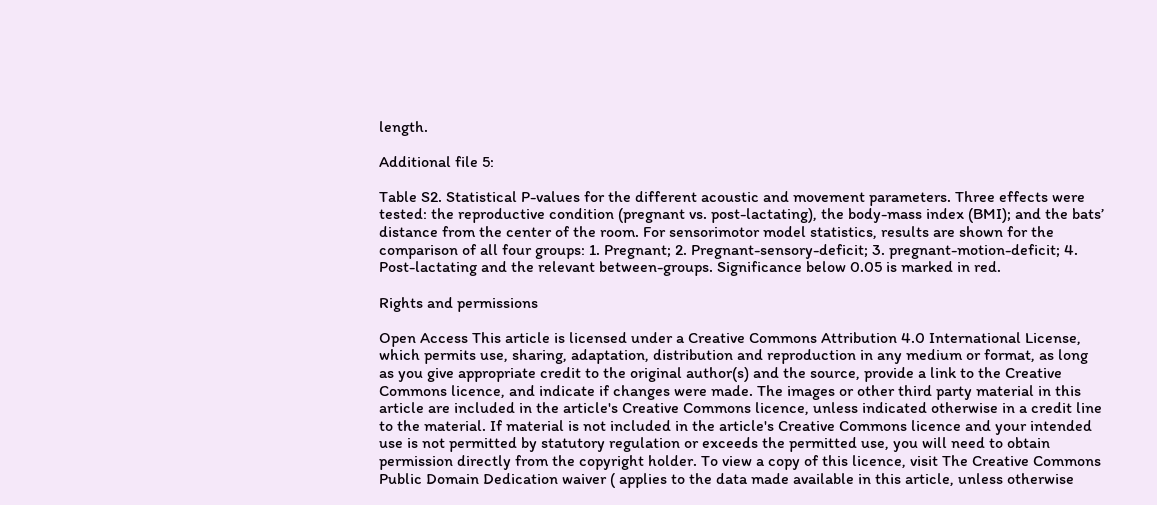length.

Additional file 5:

Table S2. Statistical P-values for the different acoustic and movement parameters. Three effects were tested: the reproductive condition (pregnant vs. post-lactating), the body-mass index (BMI); and the bats’ distance from the center of the room. For sensorimotor model statistics, results are shown for the comparison of all four groups: 1. Pregnant; 2. Pregnant-sensory-deficit; 3. pregnant-motion-deficit; 4. Post-lactating and the relevant between-groups. Significance below 0.05 is marked in red.

Rights and permissions

Open Access This article is licensed under a Creative Commons Attribution 4.0 International License, which permits use, sharing, adaptation, distribution and reproduction in any medium or format, as long as you give appropriate credit to the original author(s) and the source, provide a link to the Creative Commons licence, and indicate if changes were made. The images or other third party material in this article are included in the article's Creative Commons licence, unless indicated otherwise in a credit line to the material. If material is not included in the article's Creative Commons licence and your intended use is not permitted by statutory regulation or exceeds the permitted use, you will need to obtain permission directly from the copyright holder. To view a copy of this licence, visit The Creative Commons Public Domain Dedication waiver ( applies to the data made available in this article, unless otherwise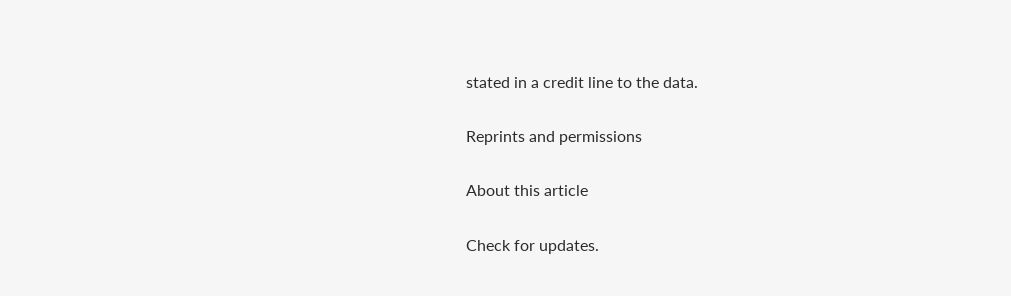stated in a credit line to the data.

Reprints and permissions

About this article

Check for updates.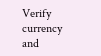Verify currency and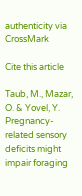authenticity via CrossMark

Cite this article

Taub, M., Mazar, O. & Yovel, Y. Pregnancy-related sensory deficits might impair foraging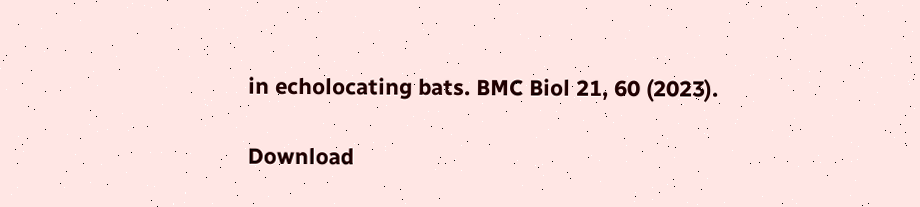in echolocating bats. BMC Biol 21, 60 (2023).

Download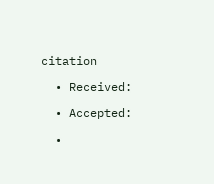citation

  • Received:

  • Accepted:

  •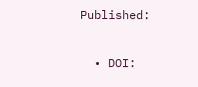Published:

  • DOI: